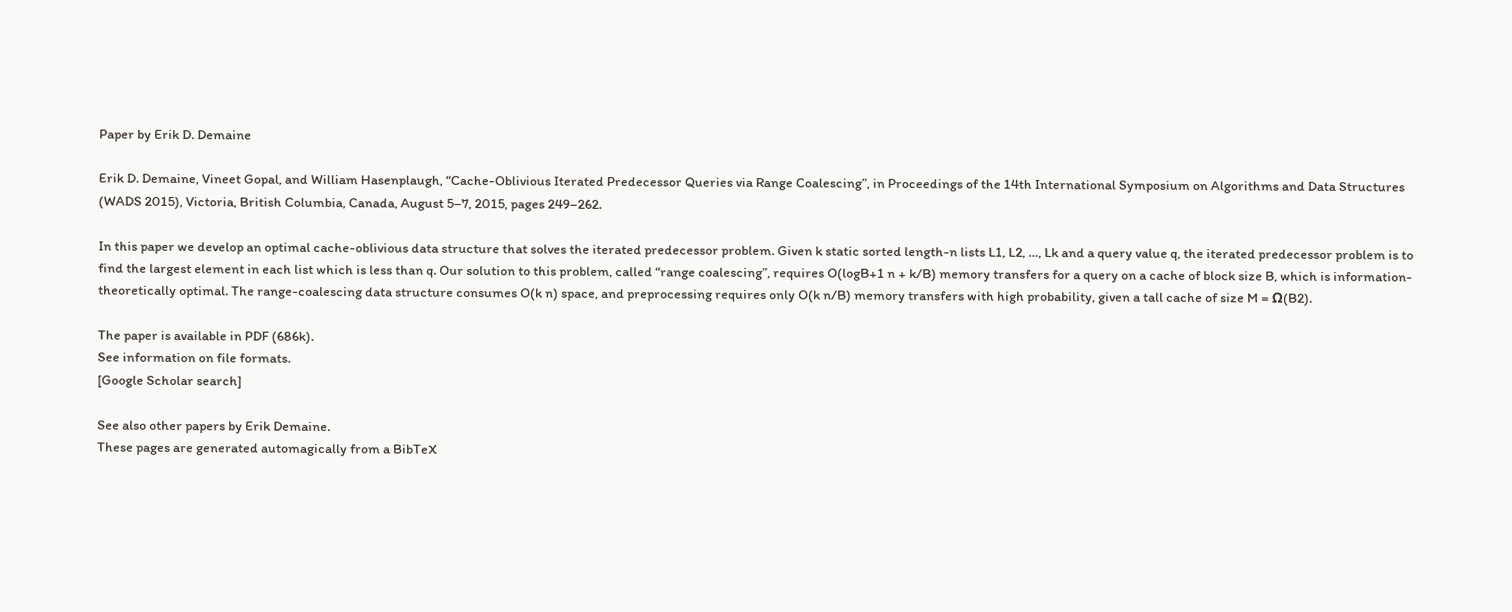Paper by Erik D. Demaine

Erik D. Demaine, Vineet Gopal, and William Hasenplaugh, “Cache-Oblivious Iterated Predecessor Queries via Range Coalescing”, in Proceedings of the 14th International Symposium on Algorithms and Data Structures (WADS 2015), Victoria, British Columbia, Canada, August 5–7, 2015, pages 249–262.

In this paper we develop an optimal cache-oblivious data structure that solves the iterated predecessor problem. Given k static sorted length-n lists L1, L2, …, Lk and a query value q, the iterated predecessor problem is to find the largest element in each list which is less than q. Our solution to this problem, called “range coalescing”, requires O(logB+1 n + k/B) memory transfers for a query on a cache of block size B, which is information-theoretically optimal. The range-coalescing data structure consumes O(k n) space, and preprocessing requires only O(k n/B) memory transfers with high probability, given a tall cache of size M = Ω(B2).

The paper is available in PDF (686k).
See information on file formats.
[Google Scholar search]

See also other papers by Erik Demaine.
These pages are generated automagically from a BibTeX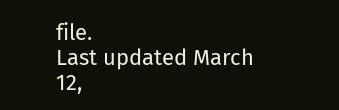file.
Last updated March 12,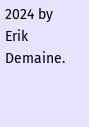2024 by Erik Demaine.